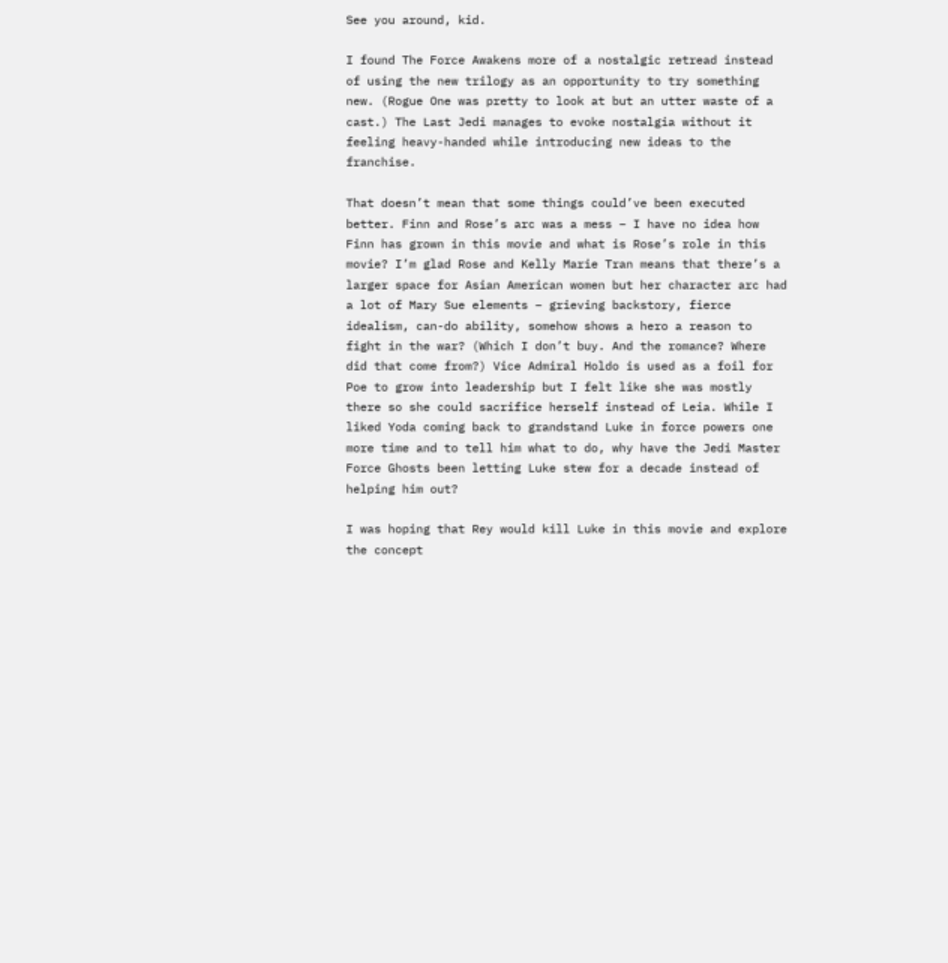See you around, kid.

I found The Force Awakens more of a nostalgic retread instead of using the new trilogy as an opportunity to try something new. (Rogue One was pretty to look at but an utter waste of a cast.) The Last Jedi manages to evoke nostalgia without it feeling heavy-handed while introducing new ideas to the franchise.

That doesn’t mean that some things could’ve been executed better. Finn and Rose’s arc was a mess – I have no idea how Finn has grown in this movie and what is Rose’s role in this movie? I’m glad Rose and Kelly Marie Tran means that there’s a larger space for Asian American women but her character arc had a lot of Mary Sue elements – grieving backstory, fierce idealism, can-do ability, somehow shows a hero a reason to fight in the war? (Which I don’t buy. And the romance? Where did that come from?) Vice Admiral Holdo is used as a foil for Poe to grow into leadership but I felt like she was mostly there so she could sacrifice herself instead of Leia. While I liked Yoda coming back to grandstand Luke in force powers one more time and to tell him what to do, why have the Jedi Master Force Ghosts been letting Luke stew for a decade instead of helping him out?

I was hoping that Rey would kill Luke in this movie and explore the concept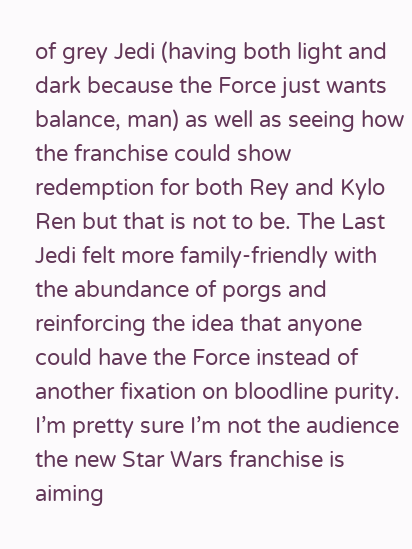of grey Jedi (having both light and dark because the Force just wants balance, man) as well as seeing how the franchise could show redemption for both Rey and Kylo Ren but that is not to be. The Last Jedi felt more family-friendly with the abundance of porgs and reinforcing the idea that anyone could have the Force instead of another fixation on bloodline purity. I’m pretty sure I’m not the audience the new Star Wars franchise is aiming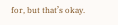for, but that’s okay.